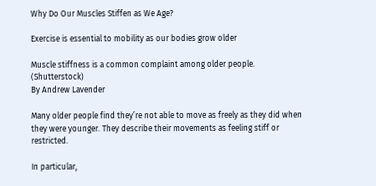Why Do Our Muscles Stiffen as We Age?

Exercise is essential to mobility as our bodies grow older

Muscle stiffness is a common complaint among older people. (Shutterstock)
By Andrew Lavender

Many older people find they’re not able to move as freely as they did when they were younger. They describe their movements as feeling stiff or restricted.

In particular,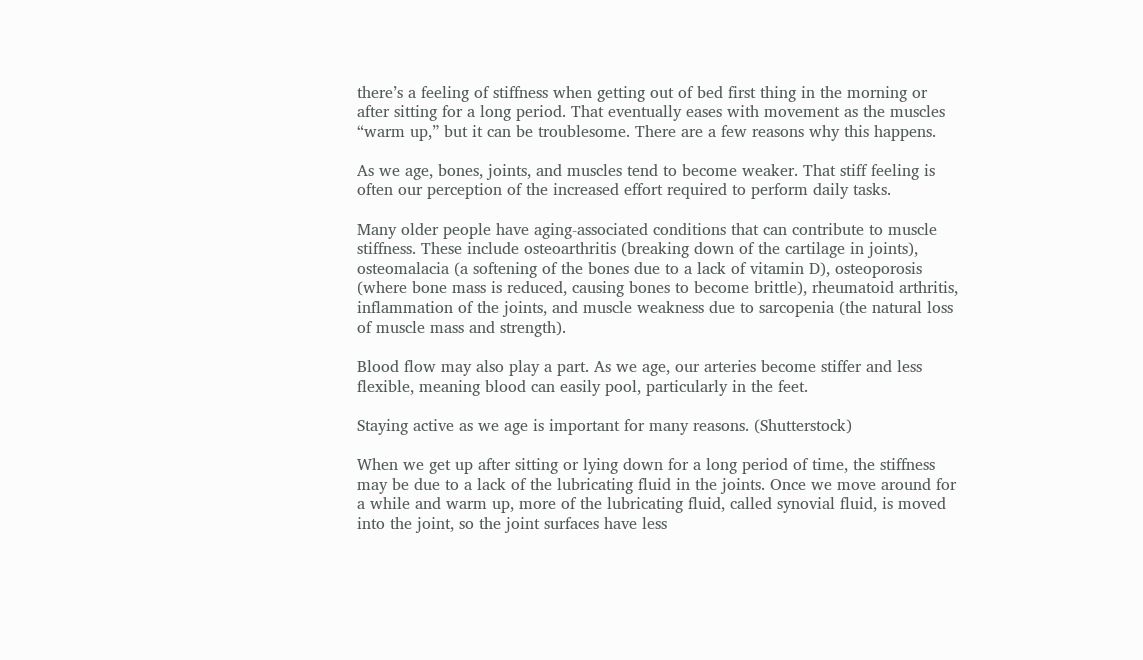there’s a feeling of stiffness when getting out of bed first thing in the morning or after sitting for a long period. That eventually eases with movement as the muscles “warm up,” but it can be troublesome. There are a few reasons why this happens.

As we age, bones, joints, and muscles tend to become weaker. That stiff feeling is often our perception of the increased effort required to perform daily tasks.

Many older people have aging-associated conditions that can contribute to muscle stiffness. These include osteoarthritis (breaking down of the cartilage in joints), osteomalacia (a softening of the bones due to a lack of vitamin D), osteoporosis (where bone mass is reduced, causing bones to become brittle), rheumatoid arthritis, inflammation of the joints, and muscle weakness due to sarcopenia (the natural loss of muscle mass and strength).

Blood flow may also play a part. As we age, our arteries become stiffer and less flexible, meaning blood can easily pool, particularly in the feet.

Staying active as we age is important for many reasons. (Shutterstock)

When we get up after sitting or lying down for a long period of time, the stiffness may be due to a lack of the lubricating fluid in the joints. Once we move around for a while and warm up, more of the lubricating fluid, called synovial fluid, is moved into the joint, so the joint surfaces have less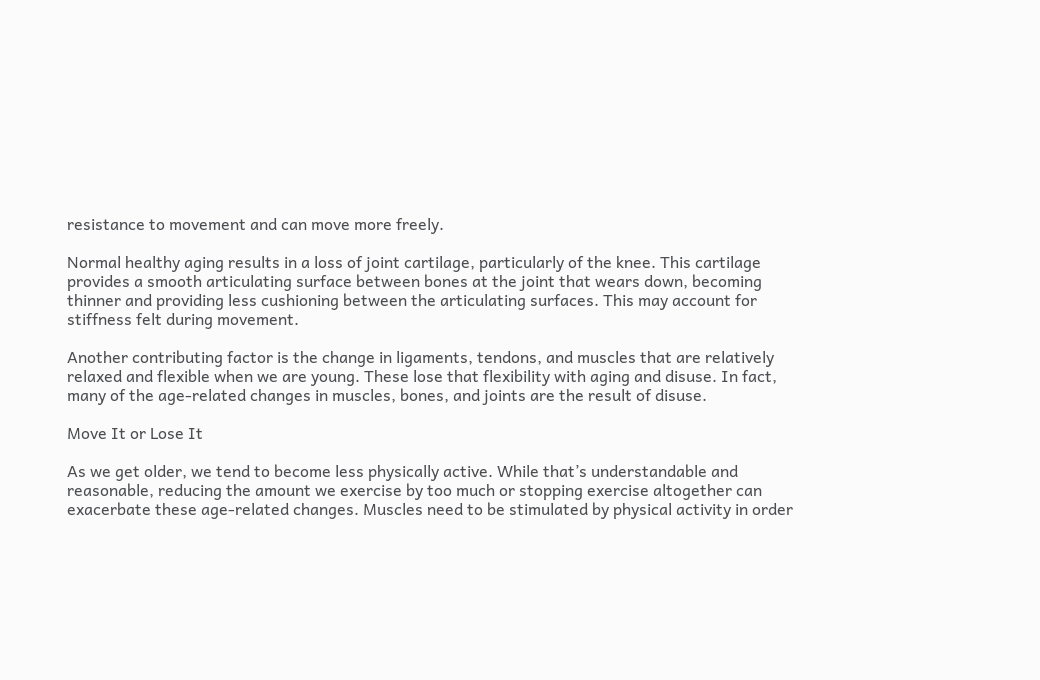resistance to movement and can move more freely.

Normal healthy aging results in a loss of joint cartilage, particularly of the knee. This cartilage provides a smooth articulating surface between bones at the joint that wears down, becoming thinner and providing less cushioning between the articulating surfaces. This may account for stiffness felt during movement.

Another contributing factor is the change in ligaments, tendons, and muscles that are relatively relaxed and flexible when we are young. These lose that flexibility with aging and disuse. In fact, many of the age-related changes in muscles, bones, and joints are the result of disuse.

Move It or Lose It

As we get older, we tend to become less physically active. While that’s understandable and reasonable, reducing the amount we exercise by too much or stopping exercise altogether can exacerbate these age-related changes. Muscles need to be stimulated by physical activity in order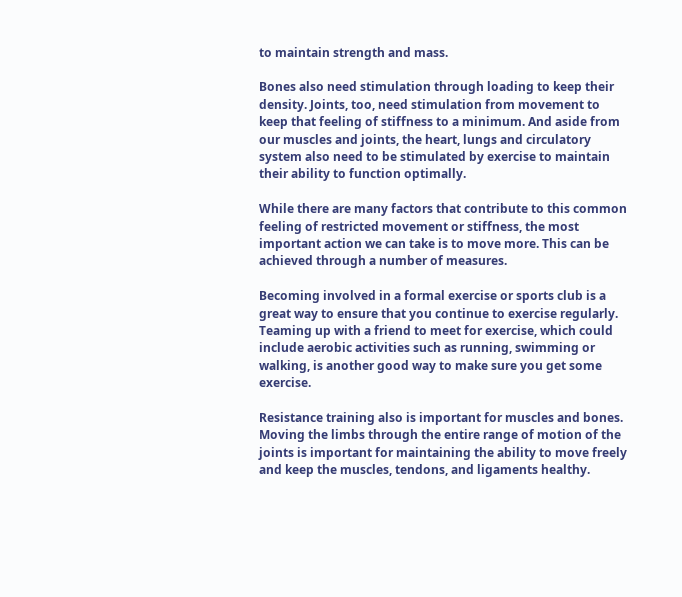to maintain strength and mass.

Bones also need stimulation through loading to keep their density. Joints, too, need stimulation from movement to keep that feeling of stiffness to a minimum. And aside from our muscles and joints, the heart, lungs and circulatory system also need to be stimulated by exercise to maintain their ability to function optimally.

While there are many factors that contribute to this common feeling of restricted movement or stiffness, the most important action we can take is to move more. This can be achieved through a number of measures.

Becoming involved in a formal exercise or sports club is a great way to ensure that you continue to exercise regularly. Teaming up with a friend to meet for exercise, which could include aerobic activities such as running, swimming or walking, is another good way to make sure you get some exercise.

Resistance training also is important for muscles and bones. Moving the limbs through the entire range of motion of the joints is important for maintaining the ability to move freely and keep the muscles, tendons, and ligaments healthy.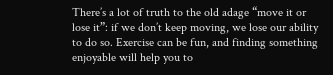There’s a lot of truth to the old adage “move it or lose it”: if we don’t keep moving, we lose our ability to do so. Exercise can be fun, and finding something enjoyable will help you to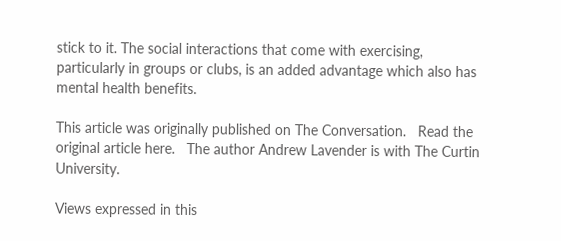stick to it. The social interactions that come with exercising, particularly in groups or clubs, is an added advantage which also has mental health benefits.

This article was originally published on The Conversation.   Read the original article here.   The author Andrew Lavender is with The Curtin University.

Views expressed in this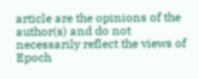article are the opinions of the author(s) and do not necessarily reflect the views of Epoch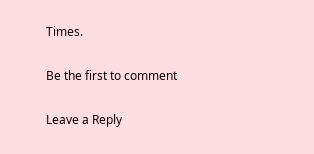Times.

Be the first to comment

Leave a Reply